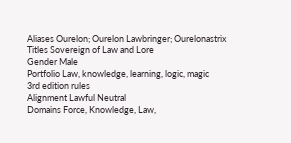Aliases Ourelon; Ourelon Lawbringer; Ourelonastrix
Titles Sovereign of Law and Lore
Gender Male
Portfolio Law, knowledge, learning, logic, magic
3rd edition rules
Alignment Lawful Neutral
Domains Force, Knowledge, Law,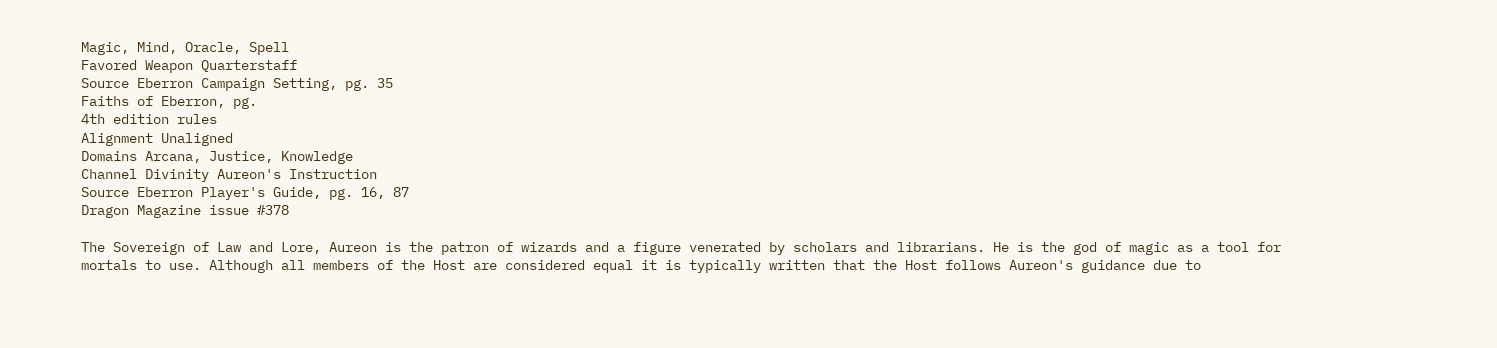Magic, Mind, Oracle, Spell
Favored Weapon Quarterstaff
Source Eberron Campaign Setting, pg. 35
Faiths of Eberron, pg.
4th edition rules
Alignment Unaligned
Domains Arcana, Justice, Knowledge
Channel Divinity Aureon's Instruction
Source Eberron Player's Guide, pg. 16, 87
Dragon Magazine issue #378

The Sovereign of Law and Lore, Aureon is the patron of wizards and a figure venerated by scholars and librarians. He is the god of magic as a tool for mortals to use. Although all members of the Host are considered equal it is typically written that the Host follows Aureon's guidance due to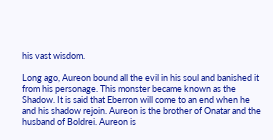his vast wisdom.

Long ago, Aureon bound all the evil in his soul and banished it from his personage. This monster became known as the Shadow. It is said that Eberron will come to an end when he and his shadow rejoin. Aureon is the brother of Onatar and the husband of Boldrei. Aureon is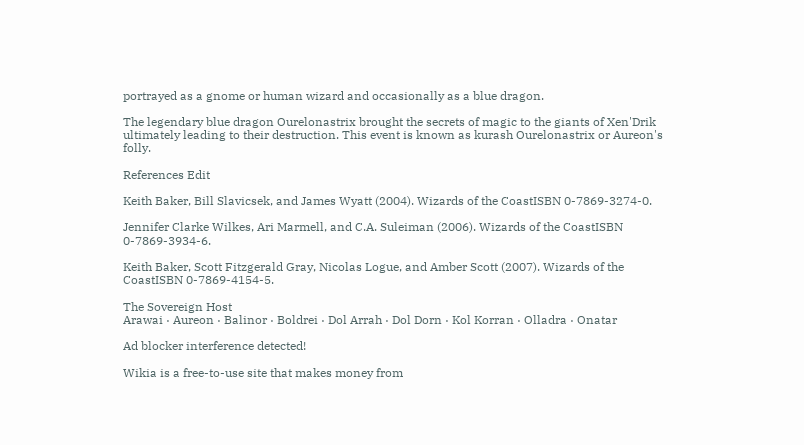portrayed as a gnome or human wizard and occasionally as a blue dragon.

The legendary blue dragon Ourelonastrix brought the secrets of magic to the giants of Xen'Drik ultimately leading to their destruction. This event is known as kurash Ourelonastrix or Aureon's folly.

References Edit

Keith Baker, Bill Slavicsek, and James Wyatt (2004). Wizards of the CoastISBN 0-7869-3274-0.

Jennifer Clarke Wilkes, Ari Marmell, and C.A. Suleiman (2006). Wizards of the CoastISBN 0-7869-3934-6.

Keith Baker, Scott Fitzgerald Gray, Nicolas Logue, and Amber Scott (2007). Wizards of the CoastISBN 0-7869-4154-5.

The Sovereign Host
Arawai · Aureon · Balinor · Boldrei · Dol Arrah · Dol Dorn · Kol Korran · Olladra · Onatar

Ad blocker interference detected!

Wikia is a free-to-use site that makes money from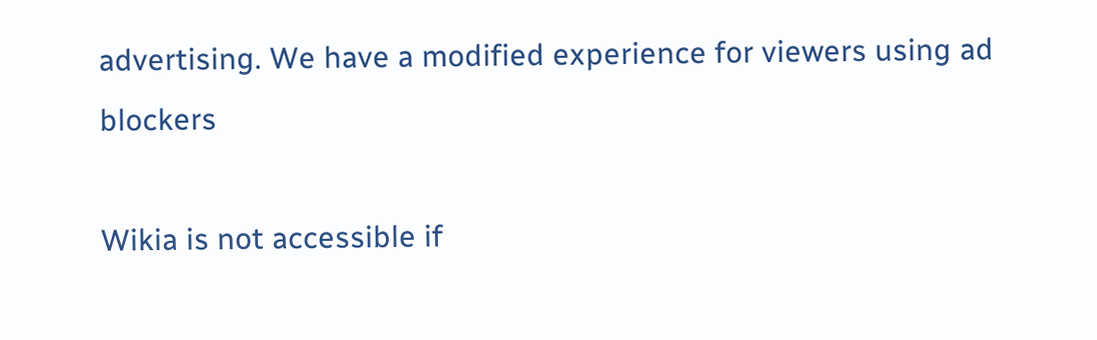advertising. We have a modified experience for viewers using ad blockers

Wikia is not accessible if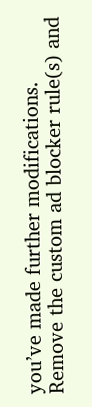you’ve made further modifications. Remove the custom ad blocker rule(s) and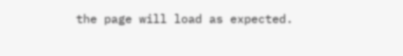the page will load as expected.